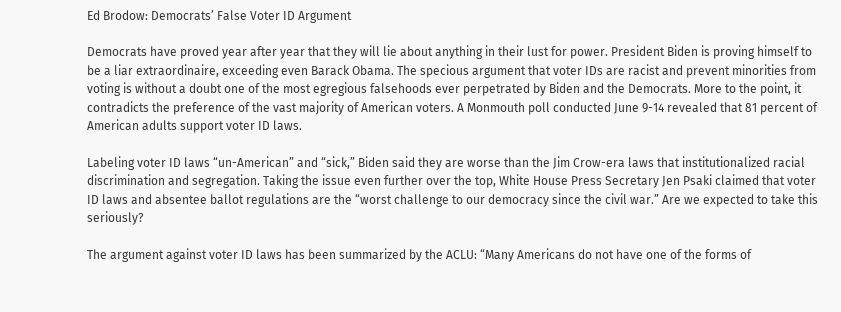Ed Brodow: Democrats’ False Voter ID Argument

Democrats have proved year after year that they will lie about anything in their lust for power. President Biden is proving himself to be a liar extraordinaire, exceeding even Barack Obama. The specious argument that voter IDs are racist and prevent minorities from voting is without a doubt one of the most egregious falsehoods ever perpetrated by Biden and the Democrats. More to the point, it contradicts the preference of the vast majority of American voters. A Monmouth poll conducted June 9-14 revealed that 81 percent of American adults support voter ID laws.

Labeling voter ID laws “un-American” and “sick,” Biden said they are worse than the Jim Crow-era laws that institutionalized racial discrimination and segregation. Taking the issue even further over the top, White House Press Secretary Jen Psaki claimed that voter ID laws and absentee ballot regulations are the “worst challenge to our democracy since the civil war.” Are we expected to take this seriously?

The argument against voter ID laws has been summarized by the ACLU: “Many Americans do not have one of the forms of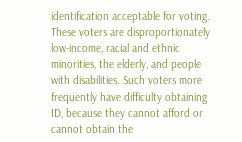identification acceptable for voting. These voters are disproportionately low-income, racial and ethnic minorities, the elderly, and people with disabilities. Such voters more frequently have difficulty obtaining ID, because they cannot afford or cannot obtain the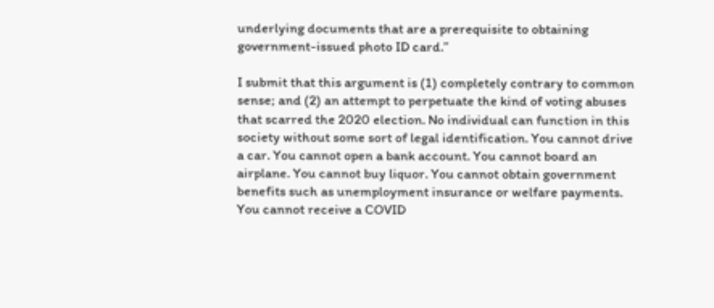underlying documents that are a prerequisite to obtaining government-issued photo ID card.”

I submit that this argument is (1) completely contrary to common sense; and (2) an attempt to perpetuate the kind of voting abuses that scarred the 2020 election. No individual can function in this society without some sort of legal identification. You cannot drive a car. You cannot open a bank account. You cannot board an airplane. You cannot buy liquor. You cannot obtain government benefits such as unemployment insurance or welfare payments. You cannot receive a COVID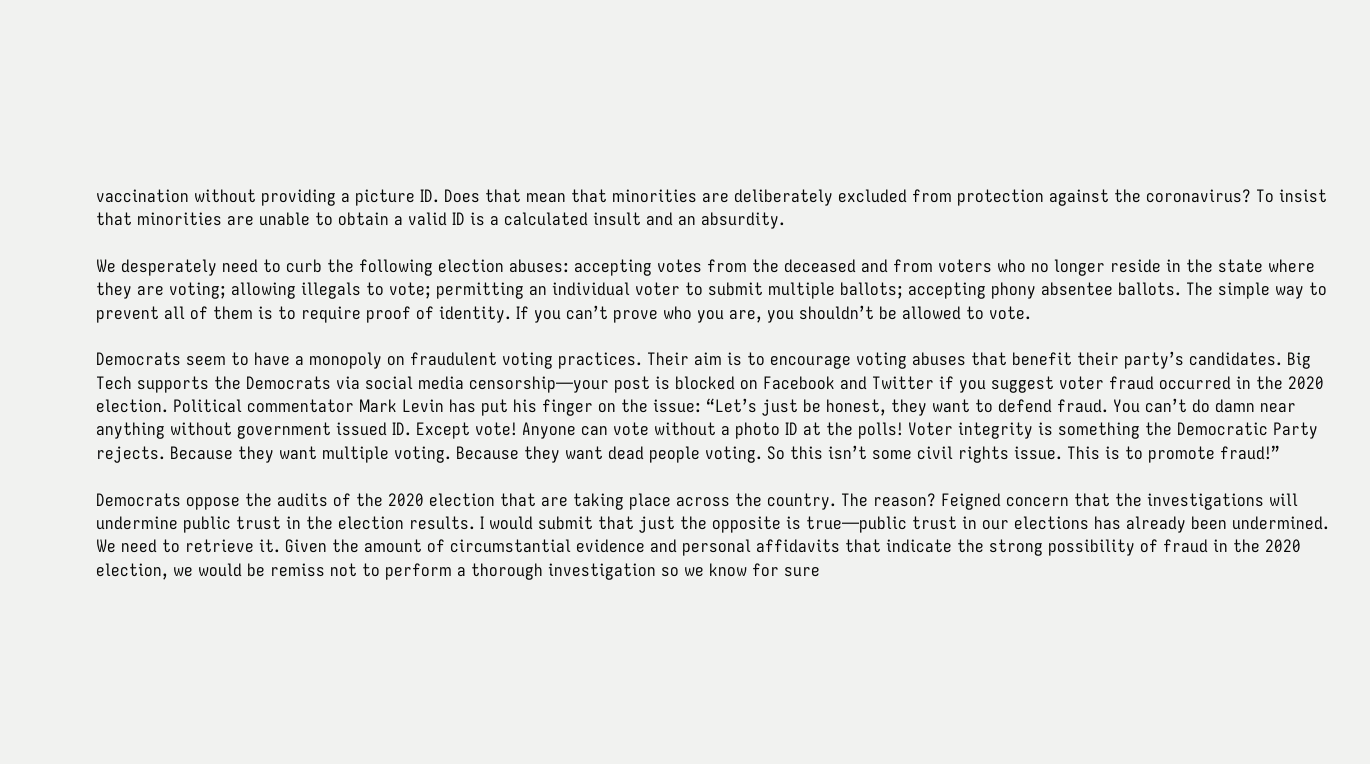vaccination without providing a picture ID. Does that mean that minorities are deliberately excluded from protection against the coronavirus? To insist that minorities are unable to obtain a valid ID is a calculated insult and an absurdity.

We desperately need to curb the following election abuses: accepting votes from the deceased and from voters who no longer reside in the state where they are voting; allowing illegals to vote; permitting an individual voter to submit multiple ballots; accepting phony absentee ballots. The simple way to prevent all of them is to require proof of identity. If you can’t prove who you are, you shouldn’t be allowed to vote.

Democrats seem to have a monopoly on fraudulent voting practices. Their aim is to encourage voting abuses that benefit their party’s candidates. Big Tech supports the Democrats via social media censorship—your post is blocked on Facebook and Twitter if you suggest voter fraud occurred in the 2020 election. Political commentator Mark Levin has put his finger on the issue: “Let’s just be honest, they want to defend fraud. You can’t do damn near anything without government issued ID. Except vote! Anyone can vote without a photo ID at the polls! Voter integrity is something the Democratic Party rejects. Because they want multiple voting. Because they want dead people voting. So this isn’t some civil rights issue. This is to promote fraud!”

Democrats oppose the audits of the 2020 election that are taking place across the country. The reason? Feigned concern that the investigations will undermine public trust in the election results. I would submit that just the opposite is true—public trust in our elections has already been undermined. We need to retrieve it. Given the amount of circumstantial evidence and personal affidavits that indicate the strong possibility of fraud in the 2020 election, we would be remiss not to perform a thorough investigation so we know for sure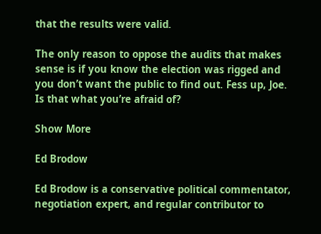that the results were valid.

The only reason to oppose the audits that makes sense is if you know the election was rigged and you don’t want the public to find out. Fess up, Joe. Is that what you’re afraid of?

Show More

Ed Brodow

Ed Brodow is a conservative political commentator, negotiation expert, and regular contributor to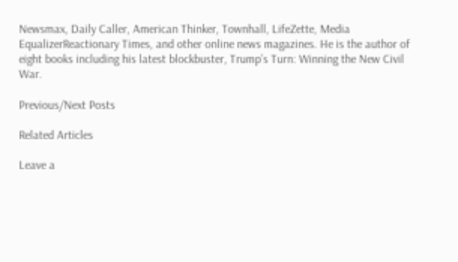Newsmax, Daily Caller, American Thinker, Townhall, LifeZette, Media EqualizerReactionary Times, and other online news magazines. He is the author of eight books including his latest blockbuster, Trump’s Turn: Winning the New Civil War.

Previous/Next Posts

Related Articles

Leave a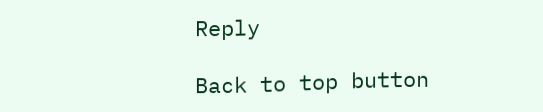Reply

Back to top button